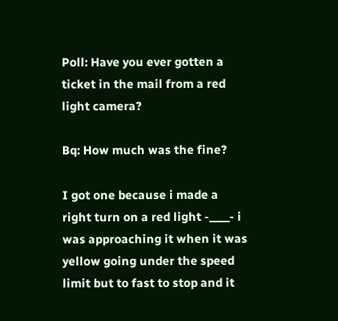Poll: Have you ever gotten a ticket in the mail from a red light camera?

Bq: How much was the fine?

I got one because i made a right turn on a red light -____- i was approaching it when it was yellow going under the speed limit but to fast to stop and it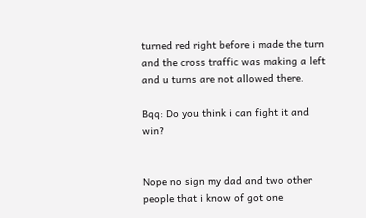turned red right before i made the turn and the cross traffic was making a left and u turns are not allowed there.

Bqq: Do you think i can fight it and win?


Nope no sign my dad and two other people that i know of got one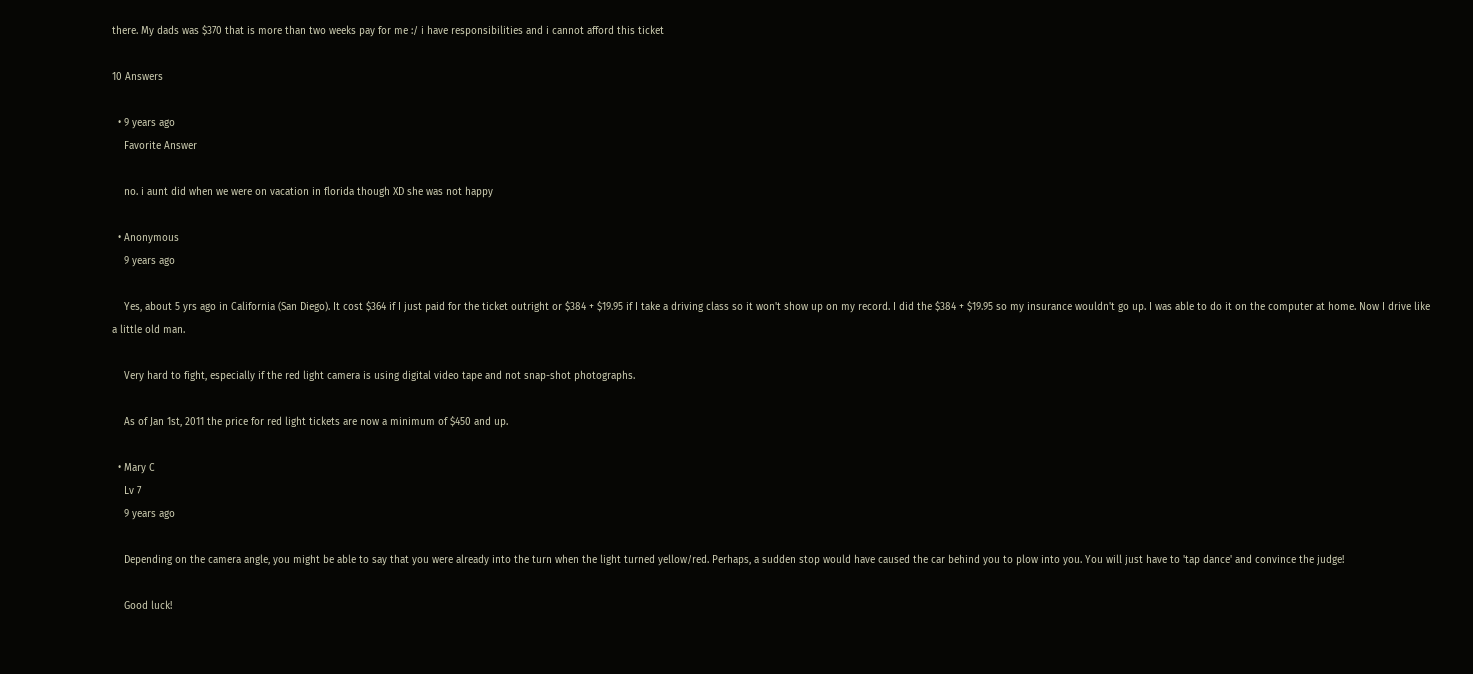there. My dads was $370 that is more than two weeks pay for me :/ i have responsibilities and i cannot afford this ticket

10 Answers

  • 9 years ago
    Favorite Answer

    no. i aunt did when we were on vacation in florida though XD she was not happy

  • Anonymous
    9 years ago

    Yes, about 5 yrs ago in California (San Diego). It cost $364 if I just paid for the ticket outright or $384 + $19.95 if I take a driving class so it won't show up on my record. I did the $384 + $19.95 so my insurance wouldn't go up. I was able to do it on the computer at home. Now I drive like a little old man.

    Very hard to fight, especially if the red light camera is using digital video tape and not snap-shot photographs.

    As of Jan 1st, 2011 the price for red light tickets are now a minimum of $450 and up.

  • Mary C
    Lv 7
    9 years ago

    Depending on the camera angle, you might be able to say that you were already into the turn when the light turned yellow/red. Perhaps, a sudden stop would have caused the car behind you to plow into you. You will just have to 'tap dance' and convince the judge!

    Good luck!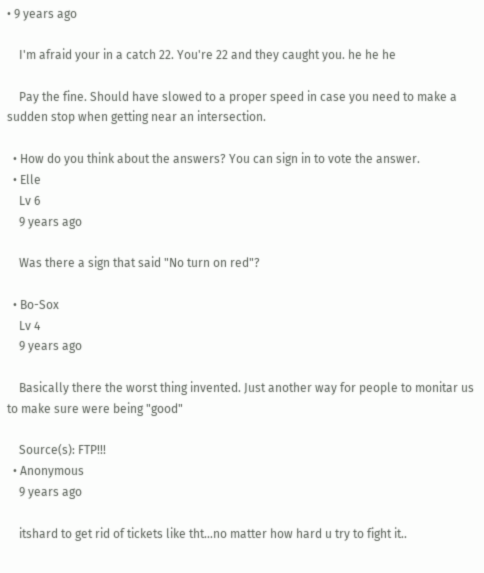• 9 years ago

    I'm afraid your in a catch 22. You're 22 and they caught you. he he he

    Pay the fine. Should have slowed to a proper speed in case you need to make a sudden stop when getting near an intersection.

  • How do you think about the answers? You can sign in to vote the answer.
  • Elle
    Lv 6
    9 years ago

    Was there a sign that said "No turn on red"?

  • Bo-Sox
    Lv 4
    9 years ago

    Basically there the worst thing invented. Just another way for people to monitar us to make sure were being "good"

    Source(s): FTP!!!
  • Anonymous
    9 years ago

    itshard to get rid of tickets like tht...no matter how hard u try to fight it..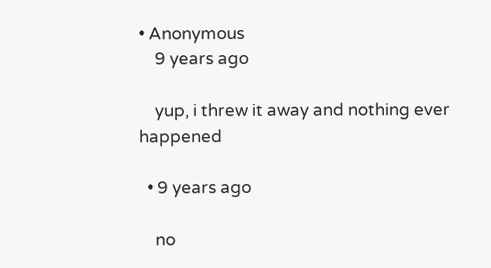• Anonymous
    9 years ago

    yup, i threw it away and nothing ever happened

  • 9 years ago

    no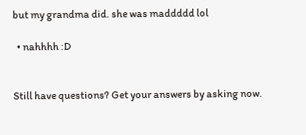but my grandma did. she was maddddd lol

  • nahhhh :D


Still have questions? Get your answers by asking now.